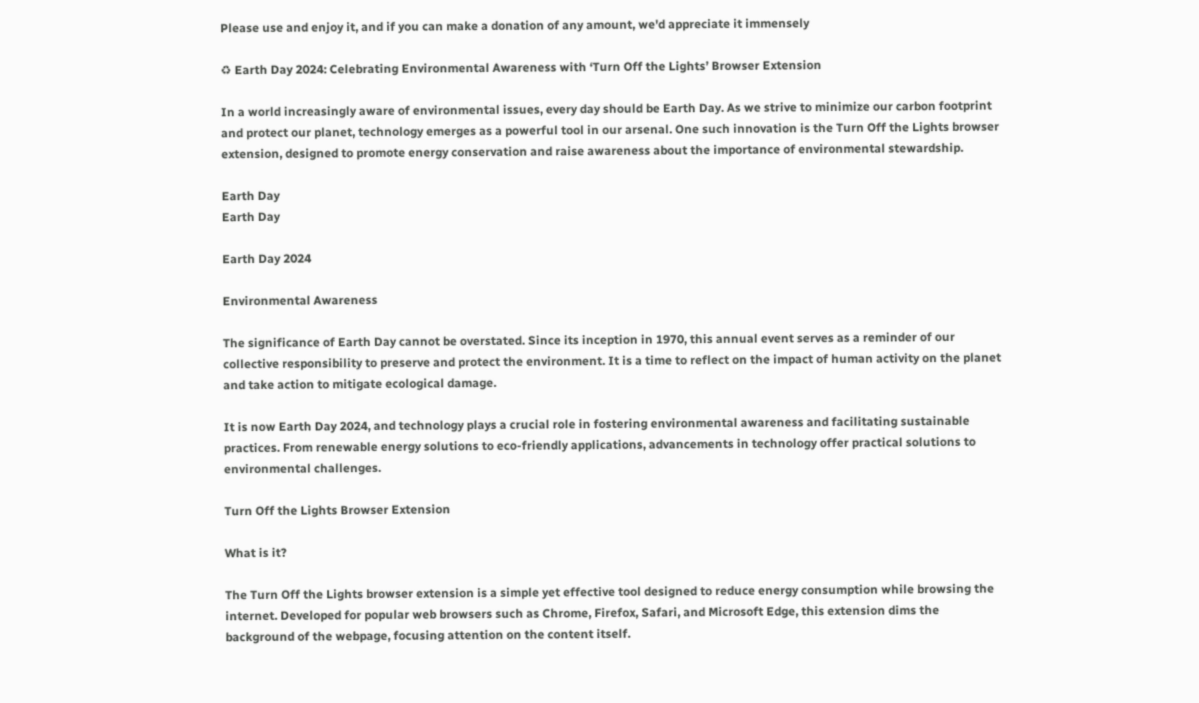Please use and enjoy it, and if you can make a donation of any amount, we'd appreciate it immensely

♻ Earth Day 2024: Celebrating Environmental Awareness with ‘Turn Off the Lights’ Browser Extension

In a world increasingly aware of environmental issues, every day should be Earth Day. As we strive to minimize our carbon footprint and protect our planet, technology emerges as a powerful tool in our arsenal. One such innovation is the Turn Off the Lights browser extension, designed to promote energy conservation and raise awareness about the importance of environmental stewardship.

Earth Day
Earth Day

Earth Day 2024

Environmental Awareness

The significance of Earth Day cannot be overstated. Since its inception in 1970, this annual event serves as a reminder of our collective responsibility to preserve and protect the environment. It is a time to reflect on the impact of human activity on the planet and take action to mitigate ecological damage.

It is now Earth Day 2024, and technology plays a crucial role in fostering environmental awareness and facilitating sustainable practices. From renewable energy solutions to eco-friendly applications, advancements in technology offer practical solutions to environmental challenges.

Turn Off the Lights Browser Extension

What is it?

The Turn Off the Lights browser extension is a simple yet effective tool designed to reduce energy consumption while browsing the internet. Developed for popular web browsers such as Chrome, Firefox, Safari, and Microsoft Edge, this extension dims the background of the webpage, focusing attention on the content itself.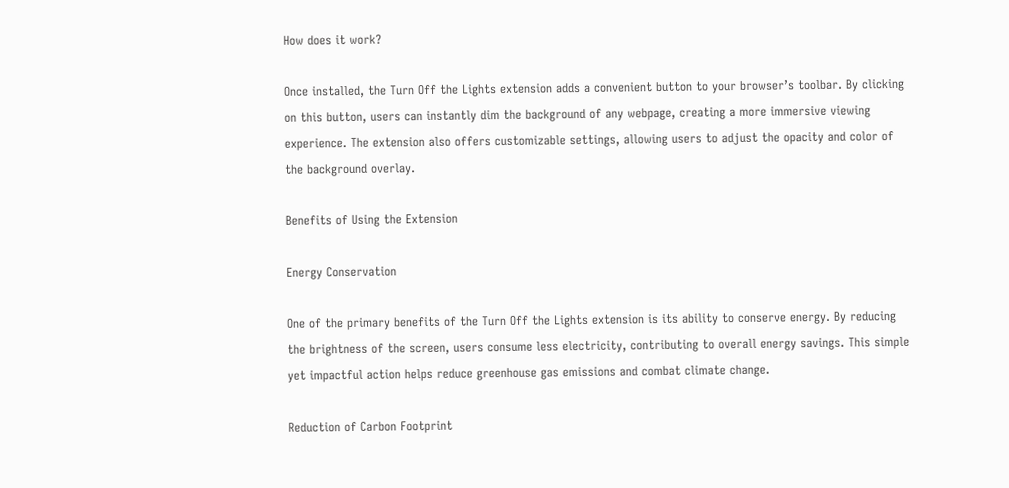How does it work?

Once installed, the Turn Off the Lights extension adds a convenient button to your browser’s toolbar. By clicking on this button, users can instantly dim the background of any webpage, creating a more immersive viewing experience. The extension also offers customizable settings, allowing users to adjust the opacity and color of the background overlay.

Benefits of Using the Extension

Energy Conservation

One of the primary benefits of the Turn Off the Lights extension is its ability to conserve energy. By reducing the brightness of the screen, users consume less electricity, contributing to overall energy savings. This simple yet impactful action helps reduce greenhouse gas emissions and combat climate change.

Reduction of Carbon Footprint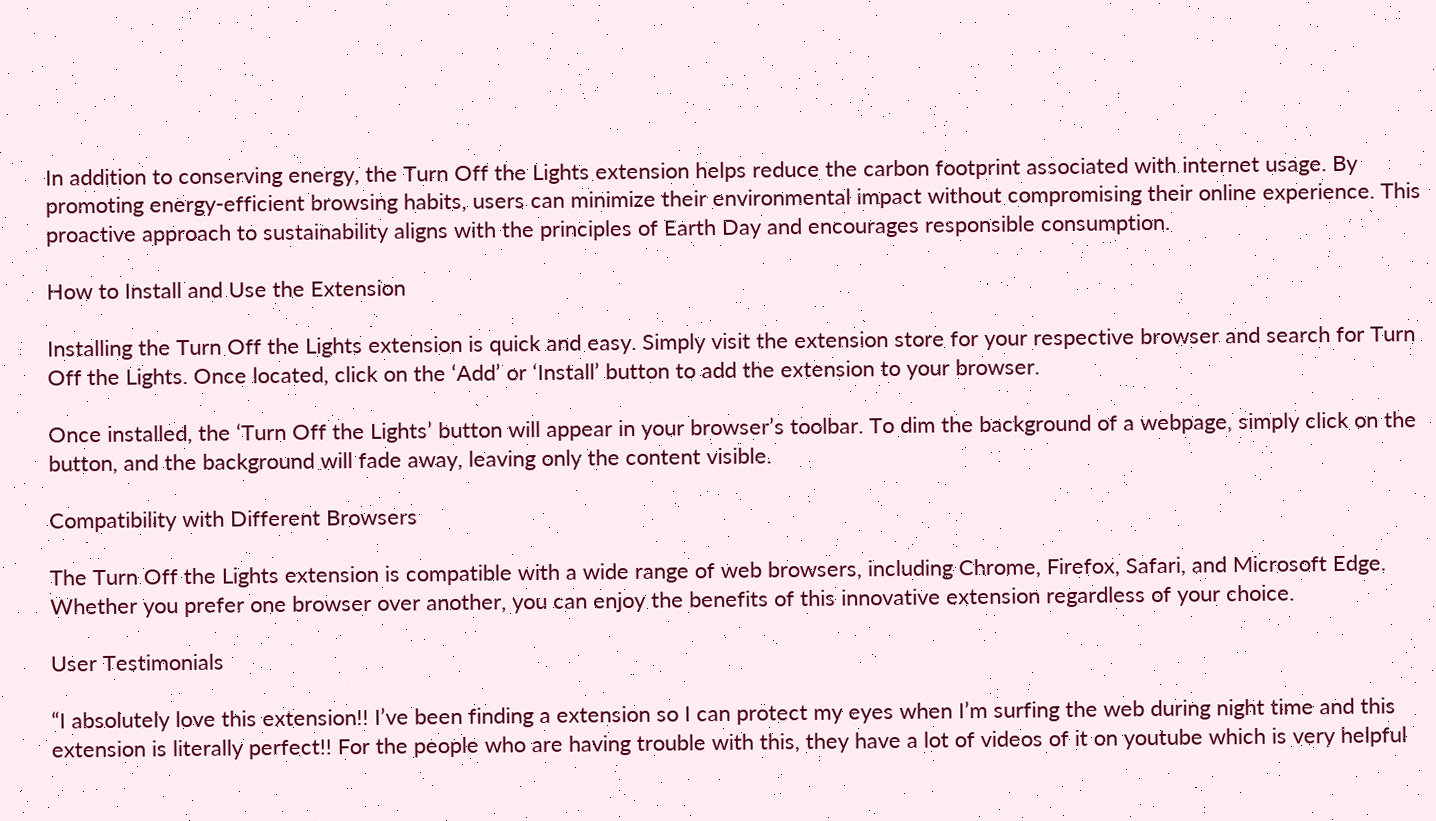In addition to conserving energy, the Turn Off the Lights extension helps reduce the carbon footprint associated with internet usage. By promoting energy-efficient browsing habits, users can minimize their environmental impact without compromising their online experience. This proactive approach to sustainability aligns with the principles of Earth Day and encourages responsible consumption.

How to Install and Use the Extension

Installing the Turn Off the Lights extension is quick and easy. Simply visit the extension store for your respective browser and search for Turn Off the Lights. Once located, click on the ‘Add’ or ‘Install’ button to add the extension to your browser.

Once installed, the ‘Turn Off the Lights’ button will appear in your browser’s toolbar. To dim the background of a webpage, simply click on the button, and the background will fade away, leaving only the content visible.

Compatibility with Different Browsers

The Turn Off the Lights extension is compatible with a wide range of web browsers, including Chrome, Firefox, Safari, and Microsoft Edge. Whether you prefer one browser over another, you can enjoy the benefits of this innovative extension regardless of your choice.

User Testimonials

“I absolutely love this extension!! I’ve been finding a extension so I can protect my eyes when I’m surfing the web during night time and this extension is literally perfect!! For the people who are having trouble with this, they have a lot of videos of it on youtube which is very helpful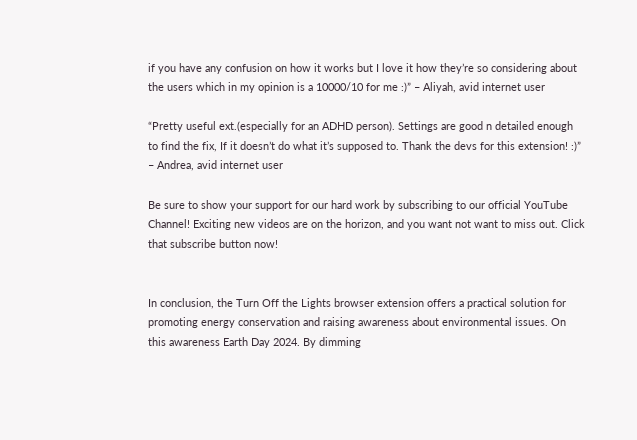if you have any confusion on how it works but I love it how they’re so considering about the users which in my opinion is a 10000/10 for me :)” – Aliyah, avid internet user

“Pretty useful ext.(especially for an ADHD person). Settings are good n detailed enough to find the fix, If it doesn’t do what it’s supposed to. Thank the devs for this extension! :)” – Andrea, avid internet user

Be sure to show your support for our hard work by subscribing to our official YouTube Channel! Exciting new videos are on the horizon, and you want not want to miss out. Click that subscribe button now!


In conclusion, the Turn Off the Lights browser extension offers a practical solution for promoting energy conservation and raising awareness about environmental issues. On this awareness Earth Day 2024. By dimming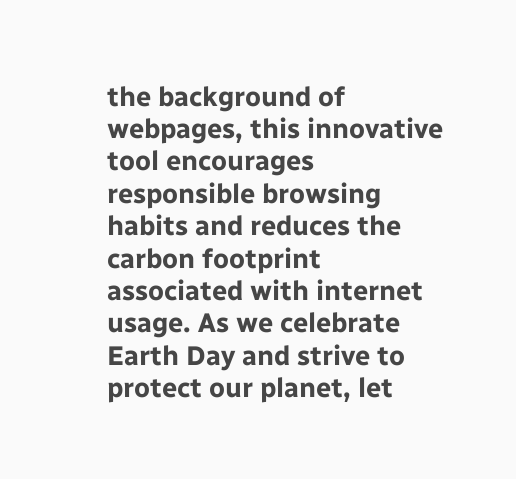the background of webpages, this innovative tool encourages responsible browsing habits and reduces the carbon footprint associated with internet usage. As we celebrate Earth Day and strive to protect our planet, let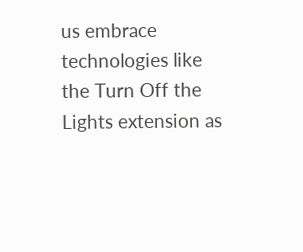us embrace technologies like the Turn Off the Lights extension as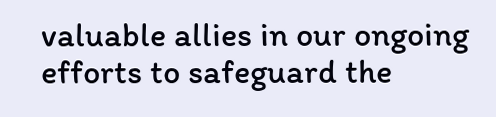valuable allies in our ongoing efforts to safeguard the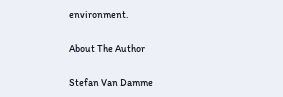environment.

About The Author

Stefan Van Damme